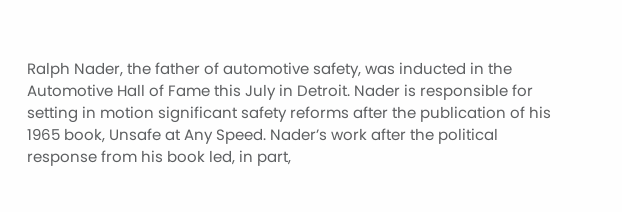Ralph Nader, the father of automotive safety, was inducted in the Automotive Hall of Fame this July in Detroit. Nader is responsible for setting in motion significant safety reforms after the publication of his 1965 book, Unsafe at Any Speed. Nader’s work after the political response from his book led, in part,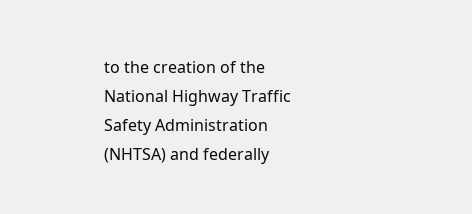to the creation of the National Highway Traffic Safety Administration (NHTSA) and federally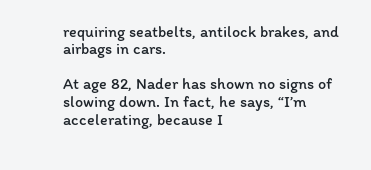requiring seatbelts, antilock brakes, and airbags in cars.

At age 82, Nader has shown no signs of slowing down. In fact, he says, “I’m accelerating, because I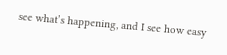see what’s happening, and I see how easy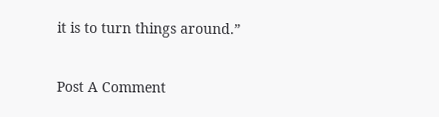it is to turn things around.”

Post A Comment